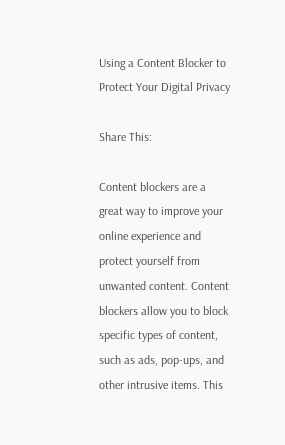Using a Content Blocker to Protect Your Digital Privacy

Share This:

Content blockers are a great way to improve your online experience and protect yourself from unwanted content. Content blockers allow you to block specific types of content, such as ads, pop-ups, and other intrusive items. This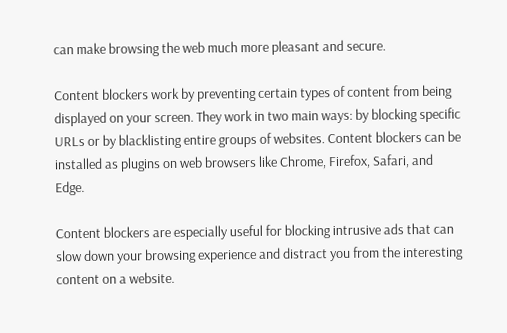can make browsing the web much more pleasant and secure.

Content blockers work by preventing certain types of content from being displayed on your screen. They work in two main ways: by blocking specific URLs or by blacklisting entire groups of websites. Content blockers can be installed as plugins on web browsers like Chrome, Firefox, Safari, and Edge.

Content blockers are especially useful for blocking intrusive ads that can slow down your browsing experience and distract you from the interesting content on a website.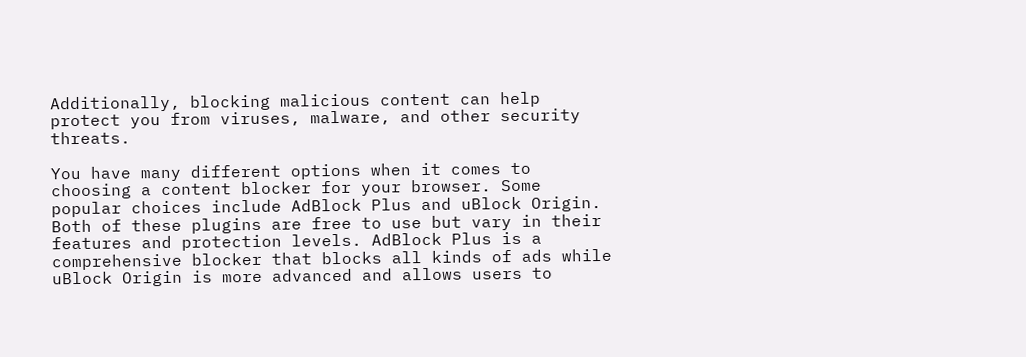Additionally, blocking malicious content can help protect you from viruses, malware, and other security threats.

You have many different options when it comes to choosing a content blocker for your browser. Some popular choices include AdBlock Plus and uBlock Origin. Both of these plugins are free to use but vary in their features and protection levels. AdBlock Plus is a comprehensive blocker that blocks all kinds of ads while uBlock Origin is more advanced and allows users to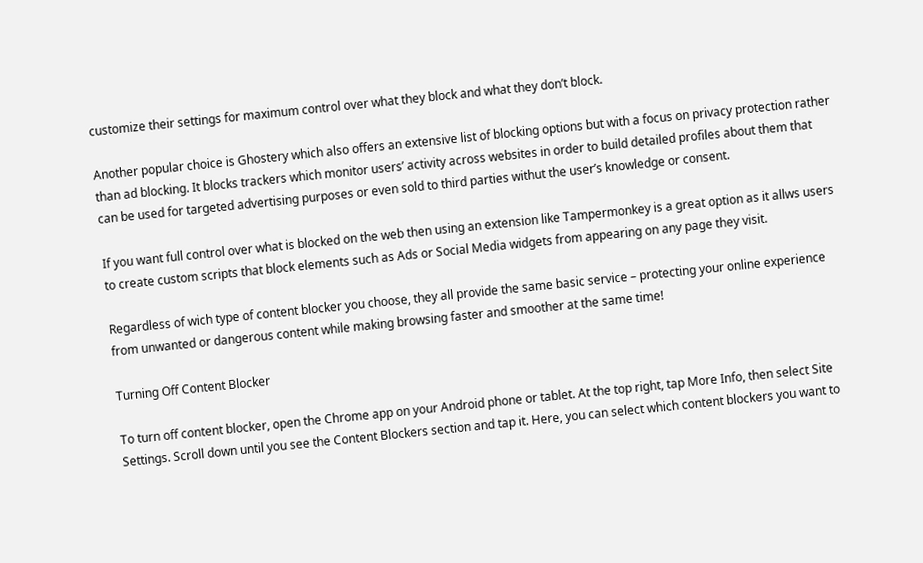customize their settings for maximum control over what they block and what they don’t block.

Another popular choice is Ghostery which also offers an extensive list of blocking options but with a focus on privacy protection rather than ad blocking. It blocks trackers which monitor users’ activity across websites in order to build detailed profiles about them that can be used for targeted advertising purposes or even sold to third parties withut the user’s knowledge or consent.

If you want full control over what is blocked on the web then using an extension like Tampermonkey is a great option as it allws users to create custom scripts that block elements such as Ads or Social Media widgets from appearing on any page they visit.

Regardless of wich type of content blocker you choose, they all provide the same basic service – protecting your online experience from unwanted or dangerous content while making browsing faster and smoother at the same time!

Turning Off Content Blocker

To turn off content blocker, open the Chrome app on your Android phone or tablet. At the top right, tap More Info, then select Site Settings. Scroll down until you see the Content Blockers section and tap it. Here, you can select which content blockers you want to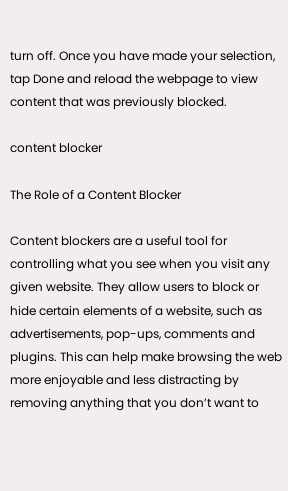turn off. Once you have made your selection, tap Done and reload the webpage to view content that was previously blocked.

content blocker

The Role of a Content Blocker

Content blockers are a useful tool for controlling what you see when you visit any given website. They allow users to block or hide certain elements of a website, such as advertisements, pop-ups, comments and plugins. This can help make browsing the web more enjoyable and less distracting by removing anything that you don’t want to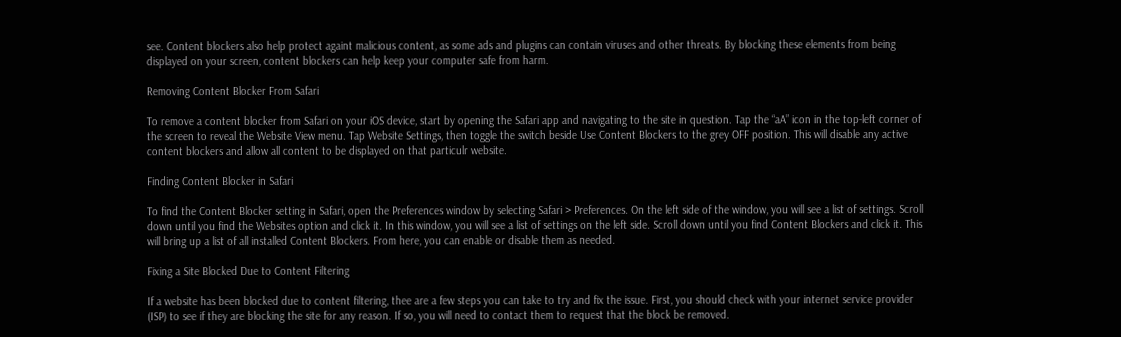see. Content blockers also help protect againt malicious content, as some ads and plugins can contain viruses and other threats. By blocking these elements from being displayed on your screen, content blockers can help keep your computer safe from harm.

Removing Content Blocker From Safari

To remove a content blocker from Safari on your iOS device, start by opening the Safari app and navigating to the site in question. Tap the “aA” icon in the top-left corner of the screen to reveal the Website View menu. Tap Website Settings, then toggle the switch beside Use Content Blockers to the grey OFF position. This will disable any active content blockers and allow all content to be displayed on that particulr website.

Finding Content Blocker in Safari

To find the Content Blocker setting in Safari, open the Preferences window by selecting Safari > Preferences. On the left side of the window, you will see a list of settings. Scroll down until you find the Websites option and click it. In this window, you will see a list of settings on the left side. Scroll down until you find Content Blockers and click it. This will bring up a list of all installed Content Blockers. From here, you can enable or disable them as needed.

Fixing a Site Blocked Due to Content Filtering

If a website has been blocked due to content filtering, thee are a few steps you can take to try and fix the issue. First, you should check with your internet service provider (ISP) to see if they are blocking the site for any reason. If so, you will need to contact them to request that the block be removed.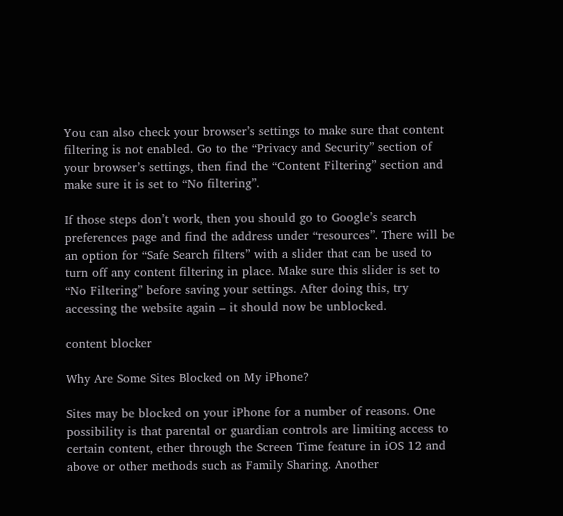You can also check your browser’s settings to make sure that content filtering is not enabled. Go to the “Privacy and Security” section of your browser’s settings, then find the “Content Filtering” section and make sure it is set to “No filtering”.

If those steps don’t work, then you should go to Google’s search preferences page and find the address under “resources”. There will be an option for “Safe Search filters” with a slider that can be used to turn off any content filtering in place. Make sure this slider is set to “No Filtering” before saving your settings. After doing this, try accessing the website again – it should now be unblocked.

content blocker

Why Are Some Sites Blocked on My iPhone?

Sites may be blocked on your iPhone for a number of reasons. One possibility is that parental or guardian controls are limiting access to certain content, ether through the Screen Time feature in iOS 12 and above or other methods such as Family Sharing. Another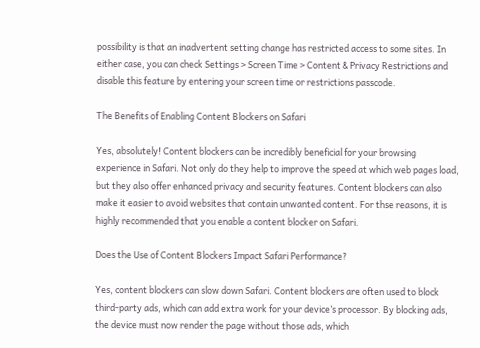possibility is that an inadvertent setting change has restricted access to some sites. In either case, you can check Settings > Screen Time > Content & Privacy Restrictions and disable this feature by entering your screen time or restrictions passcode.

The Benefits of Enabling Content Blockers on Safari

Yes, absolutely! Content blockers can be incredibly beneficial for your browsing experience in Safari. Not only do they help to improve the speed at which web pages load, but they also offer enhanced privacy and security features. Content blockers can also make it easier to avoid websites that contain unwanted content. For thse reasons, it is highly recommended that you enable a content blocker on Safari.

Does the Use of Content Blockers Impact Safari Performance?

Yes, content blockers can slow down Safari. Content blockers are often used to block third-party ads, which can add extra work for your device’s processor. By blocking ads, the device must now render the page without those ads, which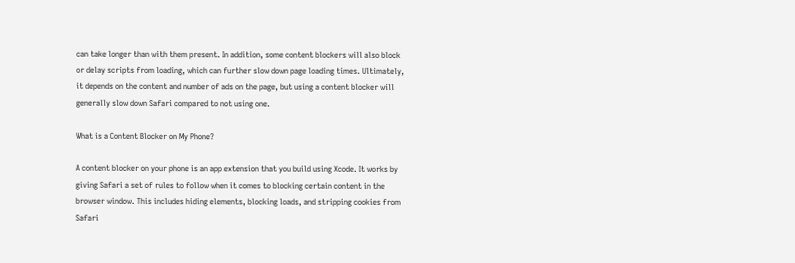can take longer than with them present. In addition, some content blockers will also block or delay scripts from loading, which can further slow down page loading times. Ultimately, it depends on the content and number of ads on the page, but using a content blocker will generally slow down Safari compared to not using one.

What is a Content Blocker on My Phone?

A content blocker on your phone is an app extension that you build using Xcode. It works by giving Safari a set of rules to follow when it comes to blocking certain content in the browser window. This includes hiding elements, blocking loads, and stripping cookies from Safari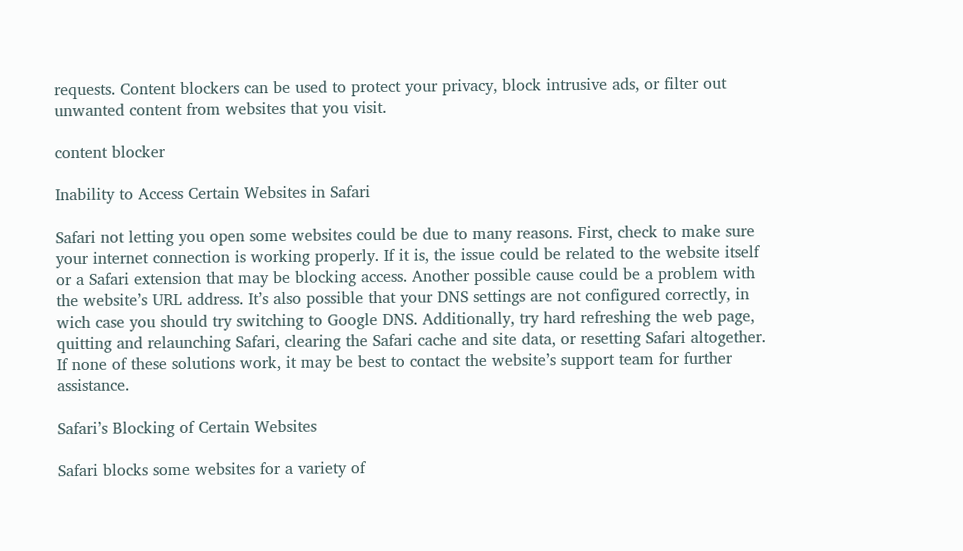requests. Content blockers can be used to protect your privacy, block intrusive ads, or filter out unwanted content from websites that you visit.

content blocker

Inability to Access Certain Websites in Safari

Safari not letting you open some websites could be due to many reasons. First, check to make sure your internet connection is working properly. If it is, the issue could be related to the website itself or a Safari extension that may be blocking access. Another possible cause could be a problem with the website’s URL address. It’s also possible that your DNS settings are not configured correctly, in wich case you should try switching to Google DNS. Additionally, try hard refreshing the web page, quitting and relaunching Safari, clearing the Safari cache and site data, or resetting Safari altogether. If none of these solutions work, it may be best to contact the website’s support team for further assistance.

Safari’s Blocking of Certain Websites

Safari blocks some websites for a variety of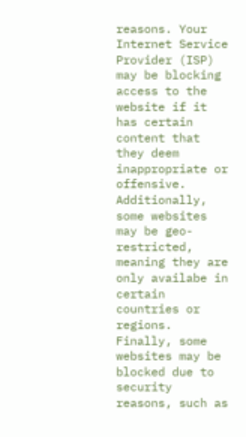reasons. Your Internet Service Provider (ISP) may be blocking access to the website if it has certain content that they deem inappropriate or offensive. Additionally, some websites may be geo-restricted, meaning they are only availabe in certain countries or regions. Finally, some websites may be blocked due to security reasons, such as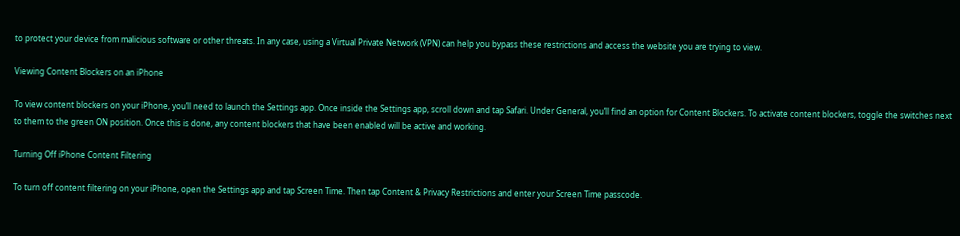to protect your device from malicious software or other threats. In any case, using a Virtual Private Network (VPN) can help you bypass these restrictions and access the website you are trying to view.

Viewing Content Blockers on an iPhone

To view content blockers on your iPhone, you’ll need to launch the Settings app. Once inside the Settings app, scroll down and tap Safari. Under General, you’ll find an option for Content Blockers. To activate content blockers, toggle the switches next to them to the green ON position. Once this is done, any content blockers that have been enabled will be active and working.

Turning Off iPhone Content Filtering

To turn off content filtering on your iPhone, open the Settings app and tap Screen Time. Then tap Content & Privacy Restrictions and enter your Screen Time passcode.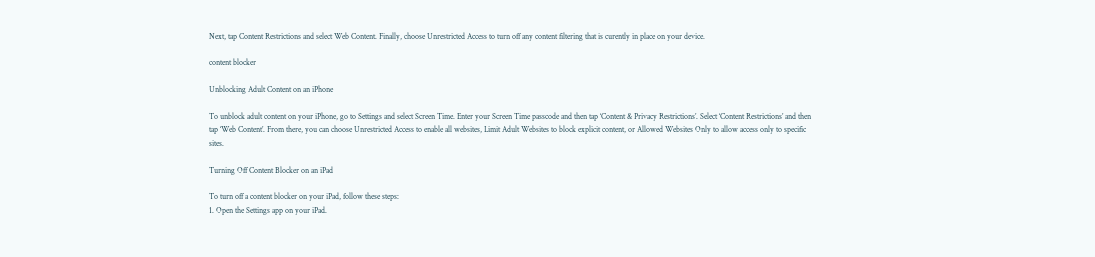Next, tap Content Restrictions and select Web Content. Finally, choose Unrestricted Access to turn off any content filtering that is curently in place on your device.

content blocker

Unblocking Adult Content on an iPhone

To unblock adult content on your iPhone, go to Settings and select Screen Time. Enter your Screen Time passcode and then tap ‘Content & Privacy Restrictions’. Select ‘Content Restrictions’ and then tap ‘Web Content’. From there, you can choose Unrestricted Access to enable all websites, Limit Adult Websites to block explicit content, or Allowed Websites Only to allow access only to specific sites.

Turning Off Content Blocker on an iPad

To turn off a content blocker on your iPad, follow these steps:
1. Open the Settings app on your iPad.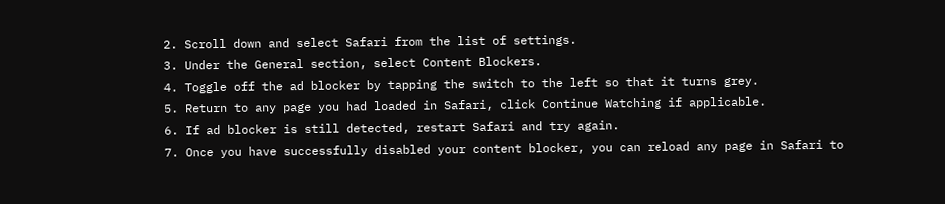2. Scroll down and select Safari from the list of settings.
3. Under the General section, select Content Blockers.
4. Toggle off the ad blocker by tapping the switch to the left so that it turns grey.
5. Return to any page you had loaded in Safari, click Continue Watching if applicable.
6. If ad blocker is still detected, restart Safari and try again.
7. Once you have successfully disabled your content blocker, you can reload any page in Safari to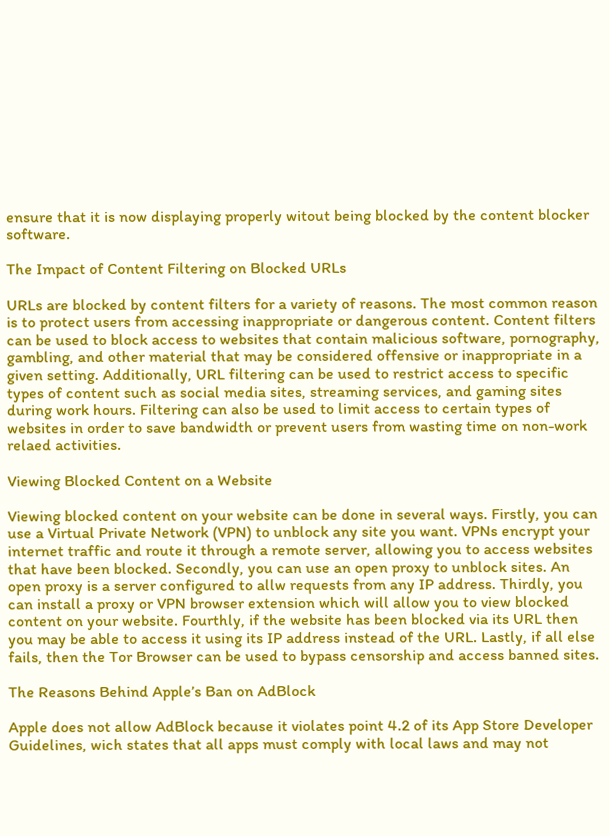ensure that it is now displaying properly witout being blocked by the content blocker software.

The Impact of Content Filtering on Blocked URLs

URLs are blocked by content filters for a variety of reasons. The most common reason is to protect users from accessing inappropriate or dangerous content. Content filters can be used to block access to websites that contain malicious software, pornography, gambling, and other material that may be considered offensive or inappropriate in a given setting. Additionally, URL filtering can be used to restrict access to specific types of content such as social media sites, streaming services, and gaming sites during work hours. Filtering can also be used to limit access to certain types of websites in order to save bandwidth or prevent users from wasting time on non-work relaed activities.

Viewing Blocked Content on a Website

Viewing blocked content on your website can be done in several ways. Firstly, you can use a Virtual Private Network (VPN) to unblock any site you want. VPNs encrypt your internet traffic and route it through a remote server, allowing you to access websites that have been blocked. Secondly, you can use an open proxy to unblock sites. An open proxy is a server configured to allw requests from any IP address. Thirdly, you can install a proxy or VPN browser extension which will allow you to view blocked content on your website. Fourthly, if the website has been blocked via its URL then you may be able to access it using its IP address instead of the URL. Lastly, if all else fails, then the Tor Browser can be used to bypass censorship and access banned sites.

The Reasons Behind Apple’s Ban on AdBlock

Apple does not allow AdBlock because it violates point 4.2 of its App Store Developer Guidelines, wich states that all apps must comply with local laws and may not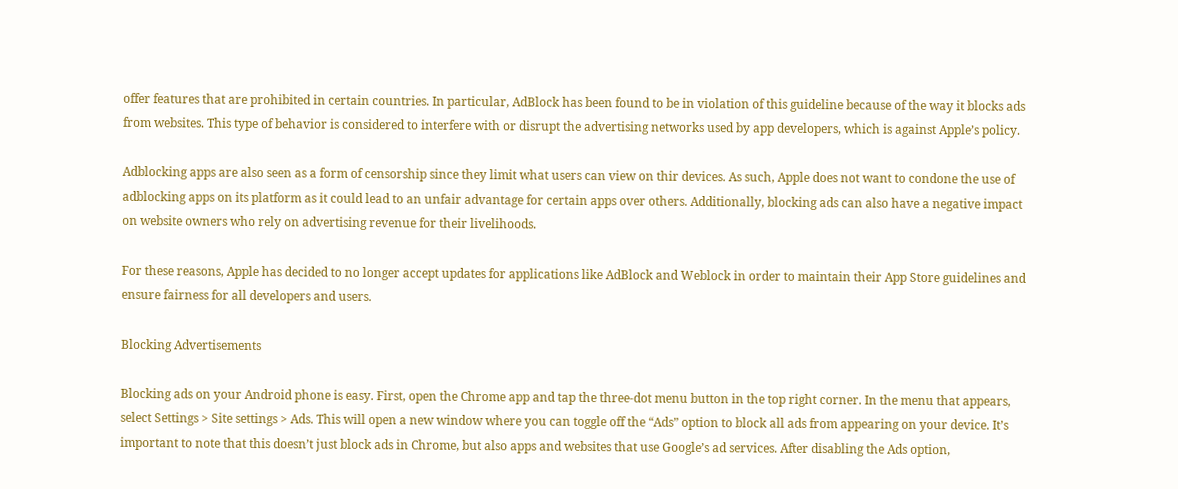offer features that are prohibited in certain countries. In particular, AdBlock has been found to be in violation of this guideline because of the way it blocks ads from websites. This type of behavior is considered to interfere with or disrupt the advertising networks used by app developers, which is against Apple’s policy.

Adblocking apps are also seen as a form of censorship since they limit what users can view on thir devices. As such, Apple does not want to condone the use of adblocking apps on its platform as it could lead to an unfair advantage for certain apps over others. Additionally, blocking ads can also have a negative impact on website owners who rely on advertising revenue for their livelihoods.

For these reasons, Apple has decided to no longer accept updates for applications like AdBlock and Weblock in order to maintain their App Store guidelines and ensure fairness for all developers and users.

Blocking Advertisements

Blocking ads on your Android phone is easy. First, open the Chrome app and tap the three-dot menu button in the top right corner. In the menu that appears, select Settings > Site settings > Ads. This will open a new window where you can toggle off the “Ads” option to block all ads from appearing on your device. It’s important to note that this doesn’t just block ads in Chrome, but also apps and websites that use Google’s ad services. After disabling the Ads option,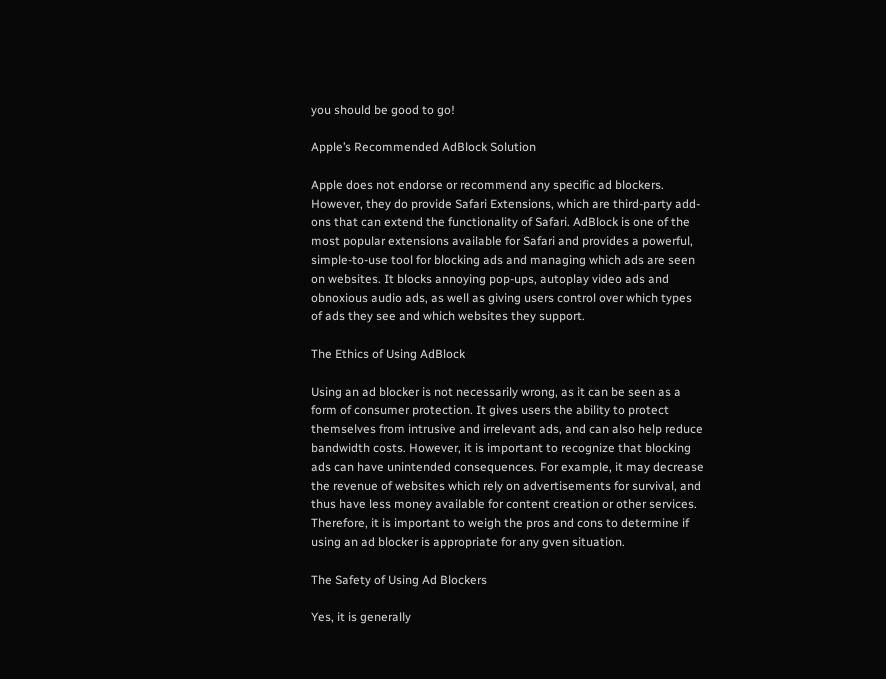you should be good to go!

Apple’s Recommended AdBlock Solution

Apple does not endorse or recommend any specific ad blockers. However, they do provide Safari Extensions, which are third-party add-ons that can extend the functionality of Safari. AdBlock is one of the most popular extensions available for Safari and provides a powerful, simple-to-use tool for blocking ads and managing which ads are seen on websites. It blocks annoying pop-ups, autoplay video ads and obnoxious audio ads, as well as giving users control over which types of ads they see and which websites they support.

The Ethics of Using AdBlock

Using an ad blocker is not necessarily wrong, as it can be seen as a form of consumer protection. It gives users the ability to protect themselves from intrusive and irrelevant ads, and can also help reduce bandwidth costs. However, it is important to recognize that blocking ads can have unintended consequences. For example, it may decrease the revenue of websites which rely on advertisements for survival, and thus have less money available for content creation or other services. Therefore, it is important to weigh the pros and cons to determine if using an ad blocker is appropriate for any gven situation.

The Safety of Using Ad Blockers

Yes, it is generally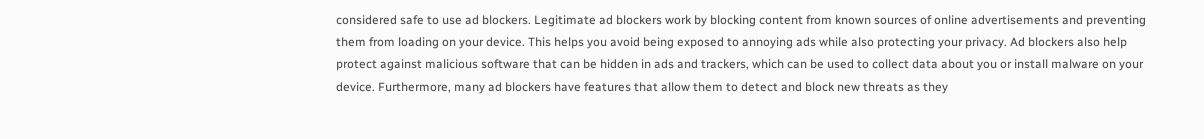considered safe to use ad blockers. Legitimate ad blockers work by blocking content from known sources of online advertisements and preventing them from loading on your device. This helps you avoid being exposed to annoying ads while also protecting your privacy. Ad blockers also help protect against malicious software that can be hidden in ads and trackers, which can be used to collect data about you or install malware on your device. Furthermore, many ad blockers have features that allow them to detect and block new threats as they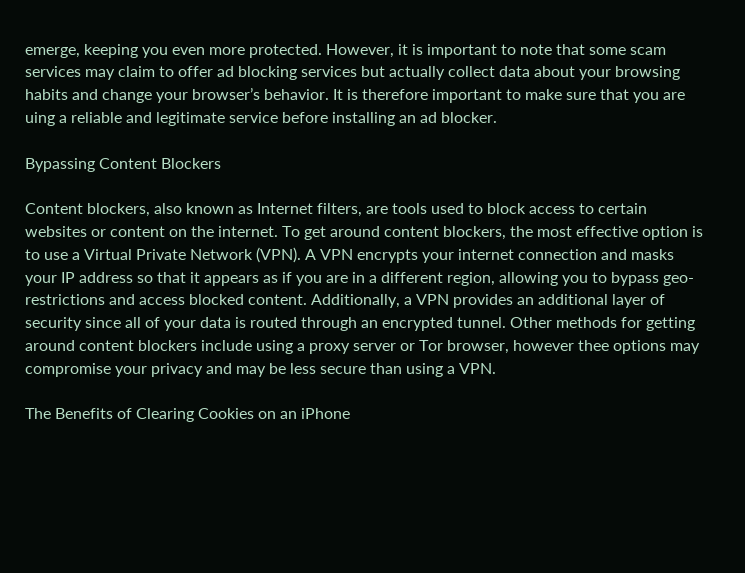emerge, keeping you even more protected. However, it is important to note that some scam services may claim to offer ad blocking services but actually collect data about your browsing habits and change your browser’s behavior. It is therefore important to make sure that you are uing a reliable and legitimate service before installing an ad blocker.

Bypassing Content Blockers

Content blockers, also known as Internet filters, are tools used to block access to certain websites or content on the internet. To get around content blockers, the most effective option is to use a Virtual Private Network (VPN). A VPN encrypts your internet connection and masks your IP address so that it appears as if you are in a different region, allowing you to bypass geo-restrictions and access blocked content. Additionally, a VPN provides an additional layer of security since all of your data is routed through an encrypted tunnel. Other methods for getting around content blockers include using a proxy server or Tor browser, however thee options may compromise your privacy and may be less secure than using a VPN.

The Benefits of Clearing Cookies on an iPhone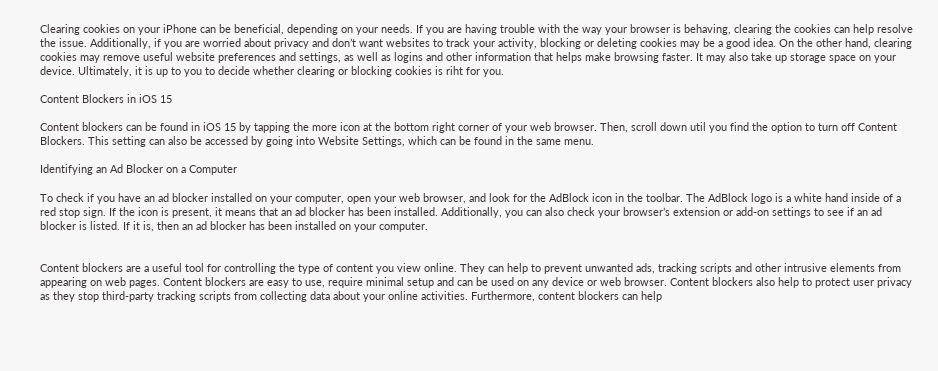Clearing cookies on your iPhone can be beneficial, depending on your needs. If you are having trouble with the way your browser is behaving, clearing the cookies can help resolve the issue. Additionally, if you are worried about privacy and don’t want websites to track your activity, blocking or deleting cookies may be a good idea. On the other hand, clearing cookies may remove useful website preferences and settings, as well as logins and other information that helps make browsing faster. It may also take up storage space on your device. Ultimately, it is up to you to decide whether clearing or blocking cookies is riht for you.

Content Blockers in iOS 15

Content blockers can be found in iOS 15 by tapping the more icon at the bottom right corner of your web browser. Then, scroll down util you find the option to turn off Content Blockers. This setting can also be accessed by going into Website Settings, which can be found in the same menu.

Identifying an Ad Blocker on a Computer

To check if you have an ad blocker installed on your computer, open your web browser, and look for the AdBlock icon in the toolbar. The AdBlock logo is a white hand inside of a red stop sign. If the icon is present, it means that an ad blocker has been installed. Additionally, you can also check your browser’s extension or add-on settings to see if an ad blocker is listed. If it is, then an ad blocker has been installed on your computer.


Content blockers are a useful tool for controlling the type of content you view online. They can help to prevent unwanted ads, tracking scripts and other intrusive elements from appearing on web pages. Content blockers are easy to use, require minimal setup and can be used on any device or web browser. Content blockers also help to protect user privacy as they stop third-party tracking scripts from collecting data about your online activities. Furthermore, content blockers can help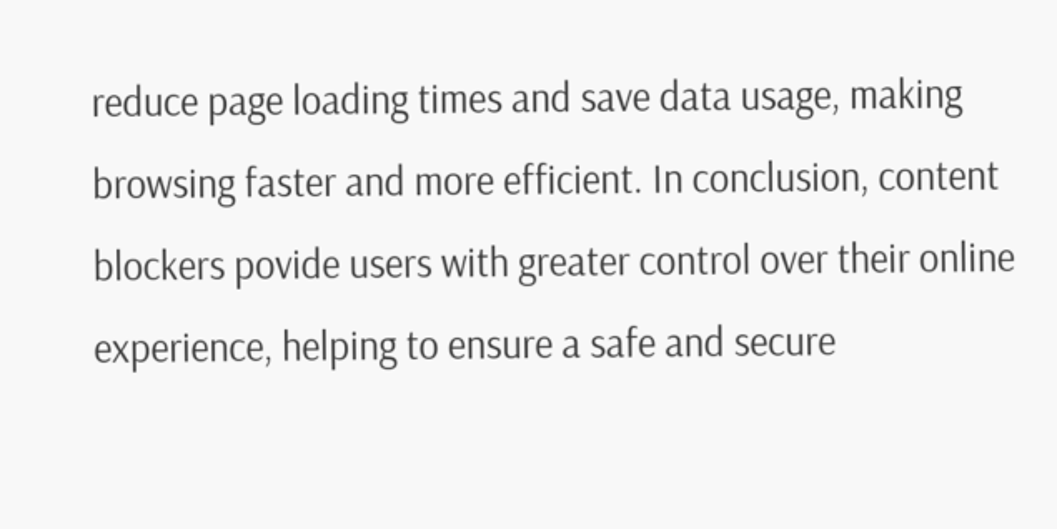reduce page loading times and save data usage, making browsing faster and more efficient. In conclusion, content blockers povide users with greater control over their online experience, helping to ensure a safe and secure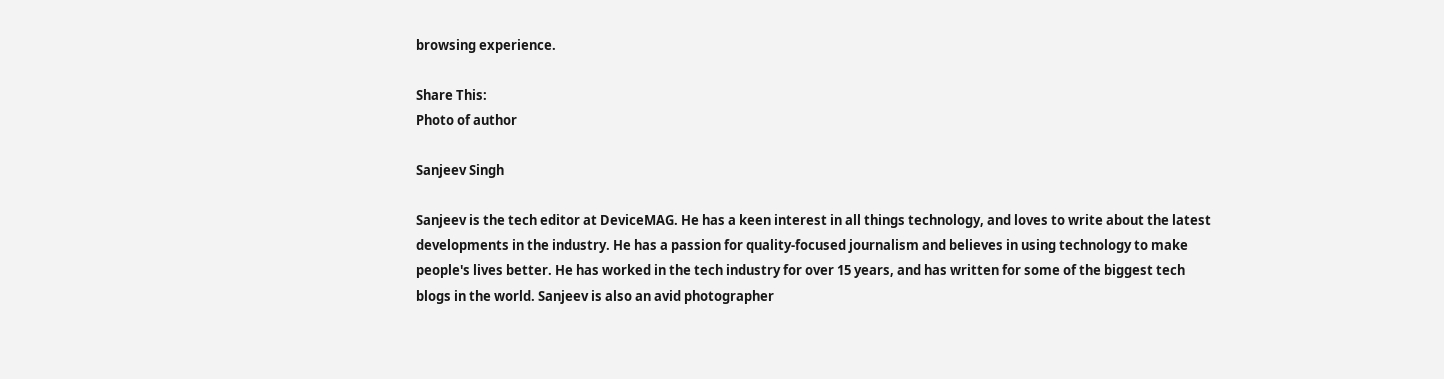browsing experience.

Share This:
Photo of author

Sanjeev Singh

Sanjeev is the tech editor at DeviceMAG. He has a keen interest in all things technology, and loves to write about the latest developments in the industry. He has a passion for quality-focused journalism and believes in using technology to make people's lives better. He has worked in the tech industry for over 15 years, and has written for some of the biggest tech blogs in the world. Sanjeev is also an avid photographer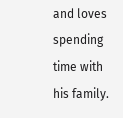and loves spending time with his family.